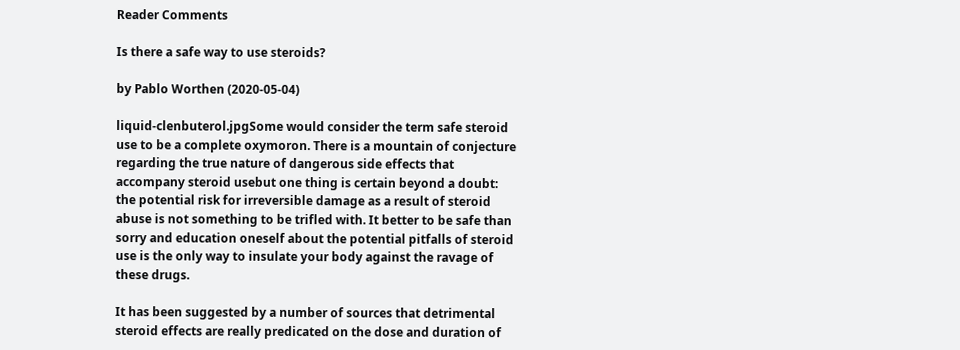Reader Comments

Is there a safe way to use steroids?

by Pablo Worthen (2020-05-04)

liquid-clenbuterol.jpgSome would consider the term safe steroid use to be a complete oxymoron. There is a mountain of conjecture regarding the true nature of dangerous side effects that accompany steroid usebut one thing is certain beyond a doubt: the potential risk for irreversible damage as a result of steroid abuse is not something to be trifled with. It better to be safe than sorry and education oneself about the potential pitfalls of steroid use is the only way to insulate your body against the ravage of these drugs.

It has been suggested by a number of sources that detrimental steroid effects are really predicated on the dose and duration of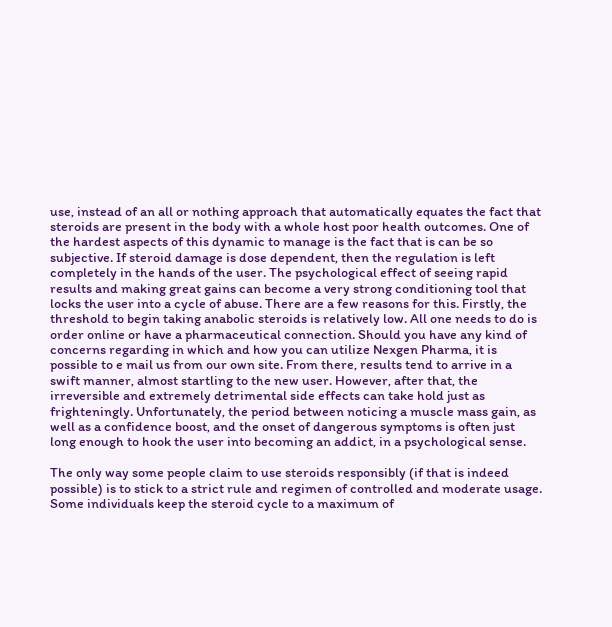use, instead of an all or nothing approach that automatically equates the fact that steroids are present in the body with a whole host poor health outcomes. One of the hardest aspects of this dynamic to manage is the fact that is can be so subjective. If steroid damage is dose dependent, then the regulation is left completely in the hands of the user. The psychological effect of seeing rapid results and making great gains can become a very strong conditioning tool that locks the user into a cycle of abuse. There are a few reasons for this. Firstly, the threshold to begin taking anabolic steroids is relatively low. All one needs to do is order online or have a pharmaceutical connection. Should you have any kind of concerns regarding in which and how you can utilize Nexgen Pharma, it is possible to e mail us from our own site. From there, results tend to arrive in a swift manner, almost startling to the new user. However, after that, the irreversible and extremely detrimental side effects can take hold just as frighteningly. Unfortunately, the period between noticing a muscle mass gain, as well as a confidence boost, and the onset of dangerous symptoms is often just long enough to hook the user into becoming an addict, in a psychological sense.

The only way some people claim to use steroids responsibly (if that is indeed possible) is to stick to a strict rule and regimen of controlled and moderate usage. Some individuals keep the steroid cycle to a maximum of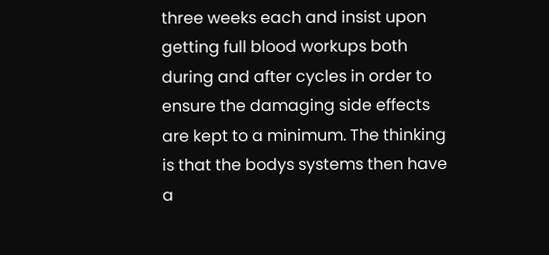three weeks each and insist upon getting full blood workups both during and after cycles in order to ensure the damaging side effects are kept to a minimum. The thinking is that the bodys systems then have a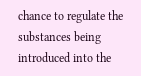chance to regulate the substances being introduced into the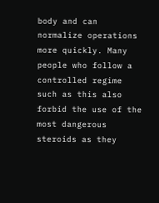body and can normalize operations more quickly. Many people who follow a controlled regime such as this also forbid the use of the most dangerous steroids as they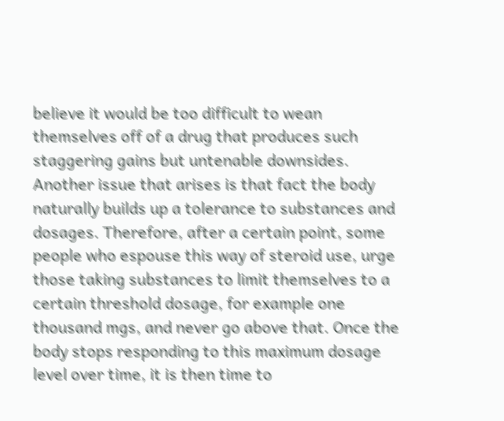believe it would be too difficult to wean themselves off of a drug that produces such staggering gains but untenable downsides. Another issue that arises is that fact the body naturally builds up a tolerance to substances and dosages. Therefore, after a certain point, some people who espouse this way of steroid use, urge those taking substances to limit themselves to a certain threshold dosage, for example one thousand mgs, and never go above that. Once the body stops responding to this maximum dosage level over time, it is then time to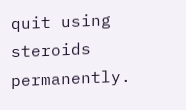quit using steroids permanently.